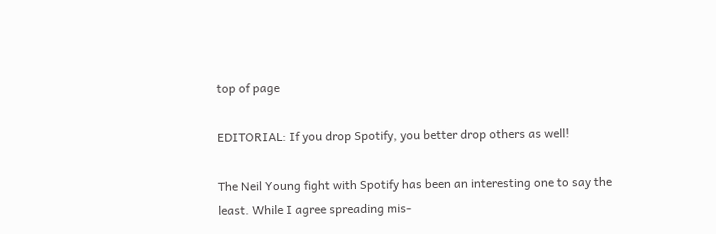top of page

EDITORIAL: If you drop Spotify, you better drop others as well!

The Neil Young fight with Spotify has been an interesting one to say the least. While I agree spreading mis-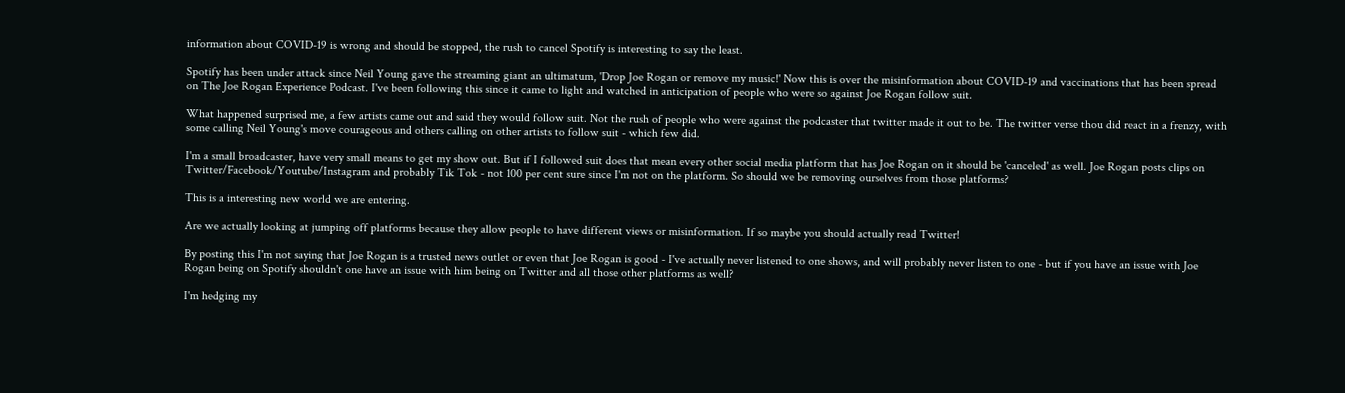information about COVID-19 is wrong and should be stopped, the rush to cancel Spotify is interesting to say the least.

Spotify has been under attack since Neil Young gave the streaming giant an ultimatum, 'Drop Joe Rogan or remove my music!' Now this is over the misinformation about COVID-19 and vaccinations that has been spread on The Joe Rogan Experience Podcast. I've been following this since it came to light and watched in anticipation of people who were so against Joe Rogan follow suit.

What happened surprised me, a few artists came out and said they would follow suit. Not the rush of people who were against the podcaster that twitter made it out to be. The twitter verse thou did react in a frenzy, with some calling Neil Young's move courageous and others calling on other artists to follow suit - which few did.

I'm a small broadcaster, have very small means to get my show out. But if I followed suit does that mean every other social media platform that has Joe Rogan on it should be 'canceled' as well. Joe Rogan posts clips on Twitter/Facebook/Youtube/Instagram and probably Tik Tok - not 100 per cent sure since I'm not on the platform. So should we be removing ourselves from those platforms?

This is a interesting new world we are entering.

Are we actually looking at jumping off platforms because they allow people to have different views or misinformation. If so maybe you should actually read Twitter!

By posting this I'm not saying that Joe Rogan is a trusted news outlet or even that Joe Rogan is good - I've actually never listened to one shows, and will probably never listen to one - but if you have an issue with Joe Rogan being on Spotify shouldn't one have an issue with him being on Twitter and all those other platforms as well?

I'm hedging my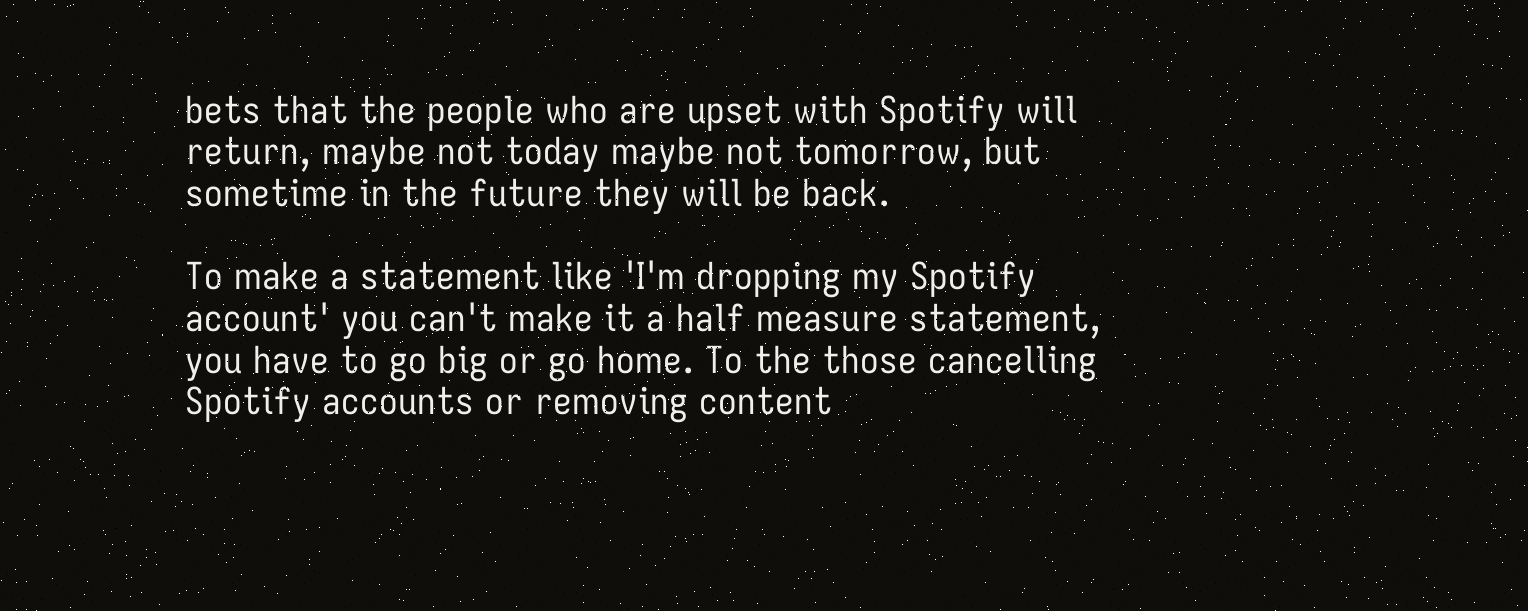bets that the people who are upset with Spotify will return, maybe not today maybe not tomorrow, but sometime in the future they will be back.

To make a statement like 'I'm dropping my Spotify account' you can't make it a half measure statement, you have to go big or go home. To the those cancelling Spotify accounts or removing content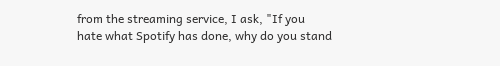from the streaming service, I ask, "If you hate what Spotify has done, why do you stand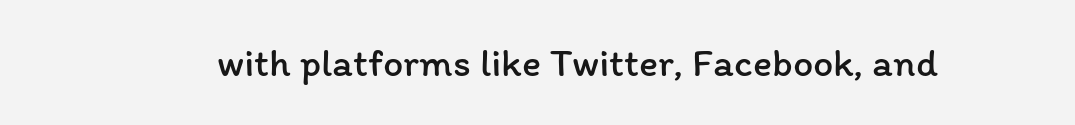with platforms like Twitter, Facebook, and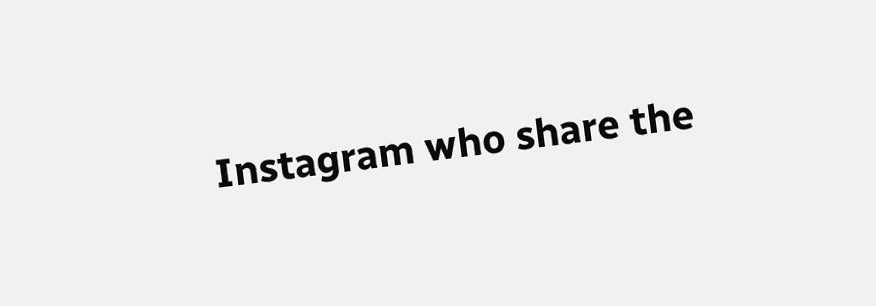Instagram who share the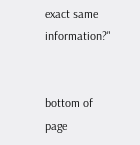exact same information?"


bottom of page